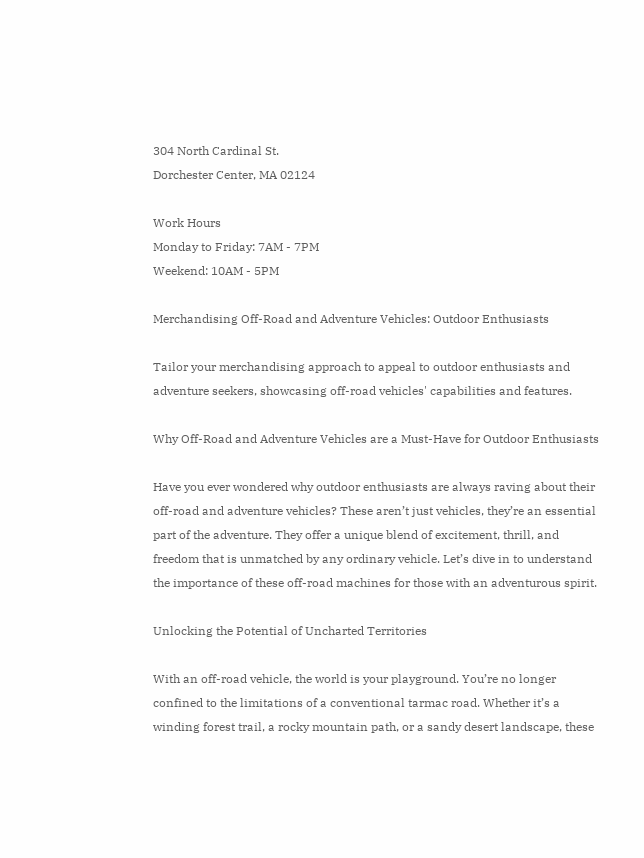304 North Cardinal St.
Dorchester Center, MA 02124

Work Hours
Monday to Friday: 7AM - 7PM
Weekend: 10AM - 5PM

Merchandising Off-Road and Adventure Vehicles: Outdoor Enthusiasts

Tailor your merchandising approach to appeal to outdoor enthusiasts and adventure seekers, showcasing off-road vehicles' capabilities and features.

Why Off-Road and Adventure Vehicles are a Must-Have for Outdoor Enthusiasts

Have you ever wondered why outdoor enthusiasts are always raving about their off-road and adventure vehicles? These aren’t just vehicles, they’re an essential part of the adventure. They offer a unique blend of excitement, thrill, and freedom that is unmatched by any ordinary vehicle. Let’s dive in to understand the importance of these off-road machines for those with an adventurous spirit.

Unlocking the Potential of Uncharted Territories

With an off-road vehicle, the world is your playground. You’re no longer confined to the limitations of a conventional tarmac road. Whether it’s a winding forest trail, a rocky mountain path, or a sandy desert landscape, these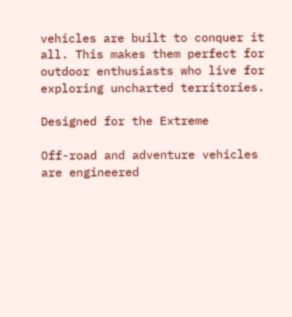vehicles are built to conquer it all. This makes them perfect for outdoor enthusiasts who live for exploring uncharted territories.

Designed for the Extreme

Off-road and adventure vehicles are engineered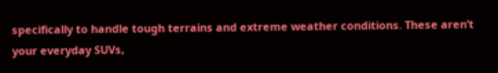specifically to handle tough terrains and extreme weather conditions. These aren’t your everyday SUVs,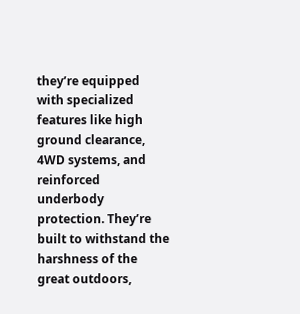they’re equipped with specialized features like high ground clearance, 4WD systems, and reinforced underbody protection. They’re built to withstand the harshness of the great outdoors,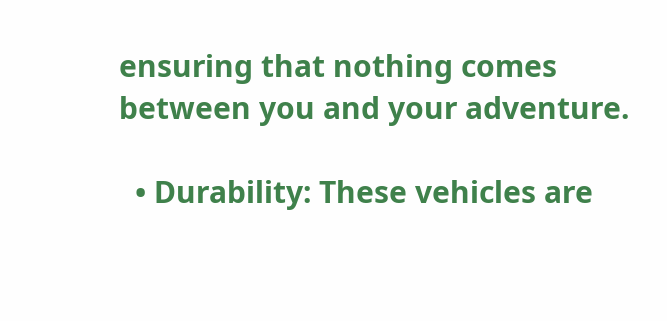ensuring that nothing comes between you and your adventure.

  • Durability: These vehicles are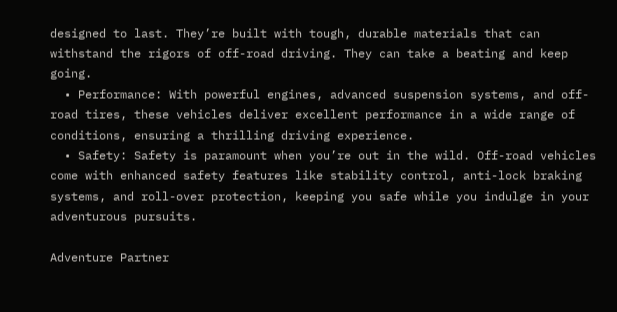designed to last. They’re built with tough, durable materials that can withstand the rigors of off-road driving. They can take a beating and keep going.
  • Performance: With powerful engines, advanced suspension systems, and off-road tires, these vehicles deliver excellent performance in a wide range of conditions, ensuring a thrilling driving experience.
  • Safety: Safety is paramount when you’re out in the wild. Off-road vehicles come with enhanced safety features like stability control, anti-lock braking systems, and roll-over protection, keeping you safe while you indulge in your adventurous pursuits.

Adventure Partner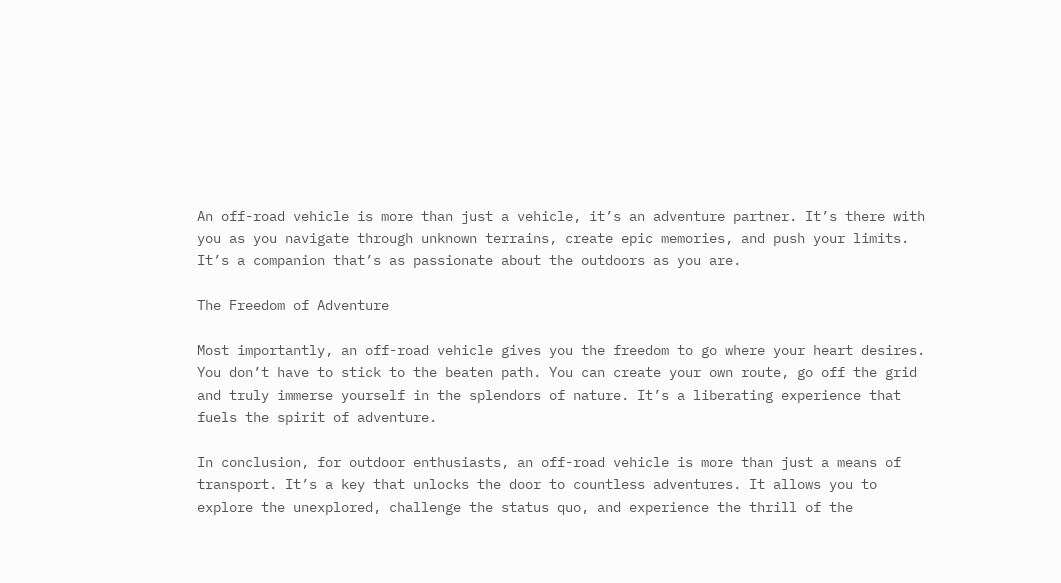An off-road vehicle is more than just a vehicle, it’s an adventure partner. It’s there with you as you navigate through unknown terrains, create epic memories, and push your limits. It’s a companion that’s as passionate about the outdoors as you are.

The Freedom of Adventure

Most importantly, an off-road vehicle gives you the freedom to go where your heart desires. You don’t have to stick to the beaten path. You can create your own route, go off the grid and truly immerse yourself in the splendors of nature. It’s a liberating experience that fuels the spirit of adventure.

In conclusion, for outdoor enthusiasts, an off-road vehicle is more than just a means of transport. It’s a key that unlocks the door to countless adventures. It allows you to explore the unexplored, challenge the status quo, and experience the thrill of the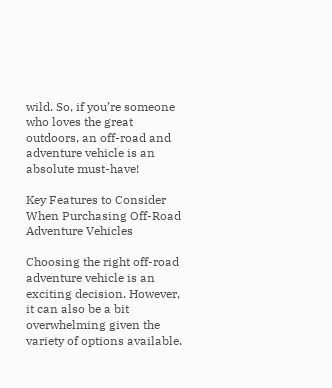wild. So, if you’re someone who loves the great outdoors, an off-road and adventure vehicle is an absolute must-have!

Key Features to Consider When Purchasing Off-Road Adventure Vehicles

Choosing the right off-road adventure vehicle is an exciting decision. However, it can also be a bit overwhelming given the variety of options available.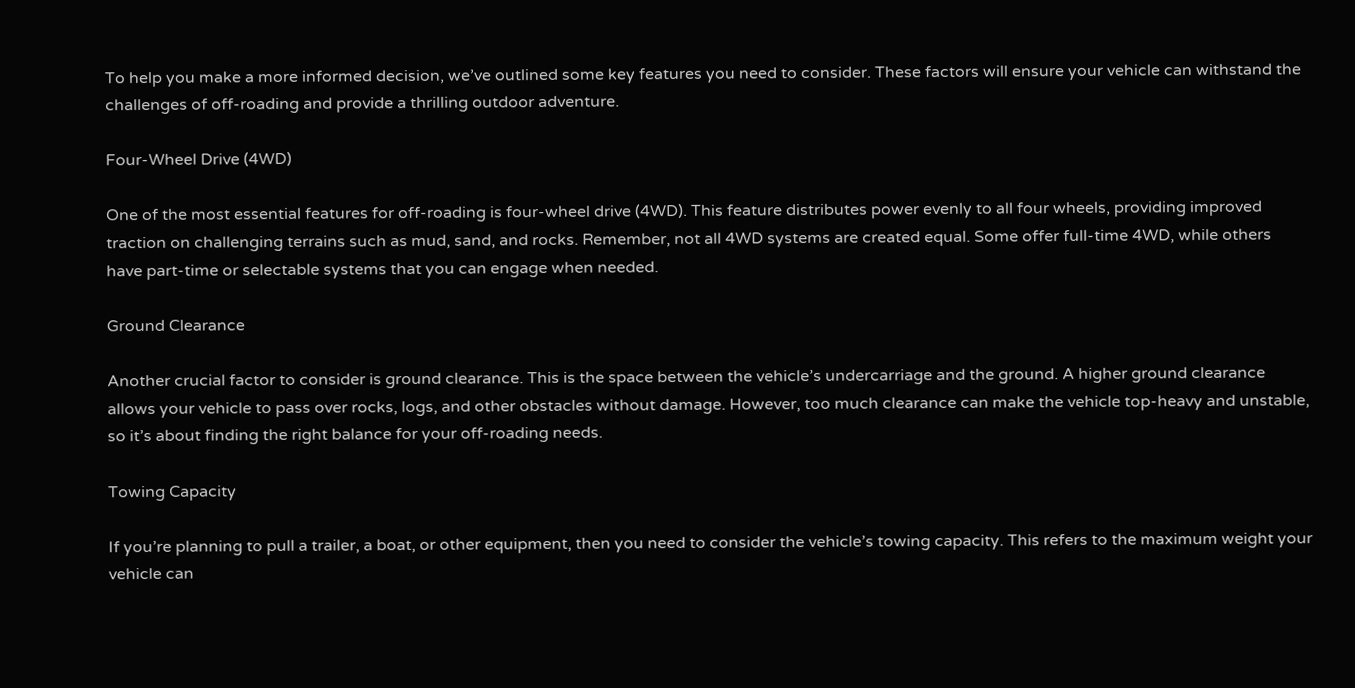To help you make a more informed decision, we’ve outlined some key features you need to consider. These factors will ensure your vehicle can withstand the challenges of off-roading and provide a thrilling outdoor adventure.

Four-Wheel Drive (4WD)

One of the most essential features for off-roading is four-wheel drive (4WD). This feature distributes power evenly to all four wheels, providing improved traction on challenging terrains such as mud, sand, and rocks. Remember, not all 4WD systems are created equal. Some offer full-time 4WD, while others have part-time or selectable systems that you can engage when needed.

Ground Clearance

Another crucial factor to consider is ground clearance. This is the space between the vehicle’s undercarriage and the ground. A higher ground clearance allows your vehicle to pass over rocks, logs, and other obstacles without damage. However, too much clearance can make the vehicle top-heavy and unstable, so it’s about finding the right balance for your off-roading needs.

Towing Capacity

If you’re planning to pull a trailer, a boat, or other equipment, then you need to consider the vehicle’s towing capacity. This refers to the maximum weight your vehicle can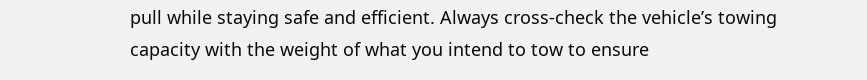pull while staying safe and efficient. Always cross-check the vehicle’s towing capacity with the weight of what you intend to tow to ensure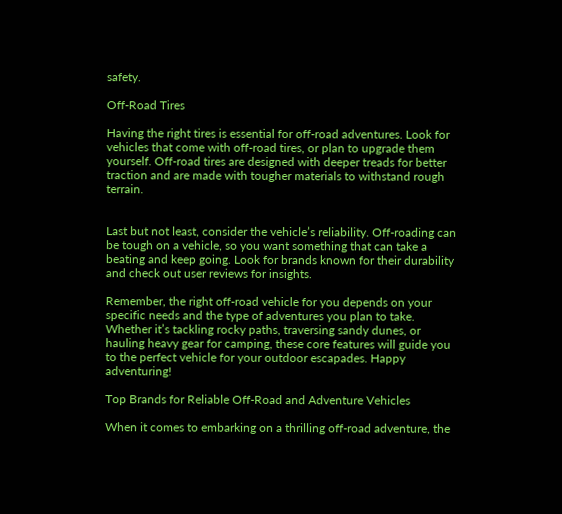safety.

Off-Road Tires

Having the right tires is essential for off-road adventures. Look for vehicles that come with off-road tires, or plan to upgrade them yourself. Off-road tires are designed with deeper treads for better traction and are made with tougher materials to withstand rough terrain.


Last but not least, consider the vehicle’s reliability. Off-roading can be tough on a vehicle, so you want something that can take a beating and keep going. Look for brands known for their durability and check out user reviews for insights.

Remember, the right off-road vehicle for you depends on your specific needs and the type of adventures you plan to take. Whether it’s tackling rocky paths, traversing sandy dunes, or hauling heavy gear for camping, these core features will guide you to the perfect vehicle for your outdoor escapades. Happy adventuring!

Top Brands for Reliable Off-Road and Adventure Vehicles

When it comes to embarking on a thrilling off-road adventure, the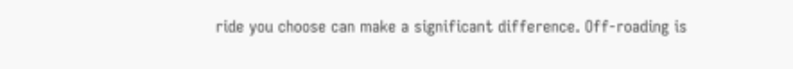ride you choose can make a significant difference. Off-roading is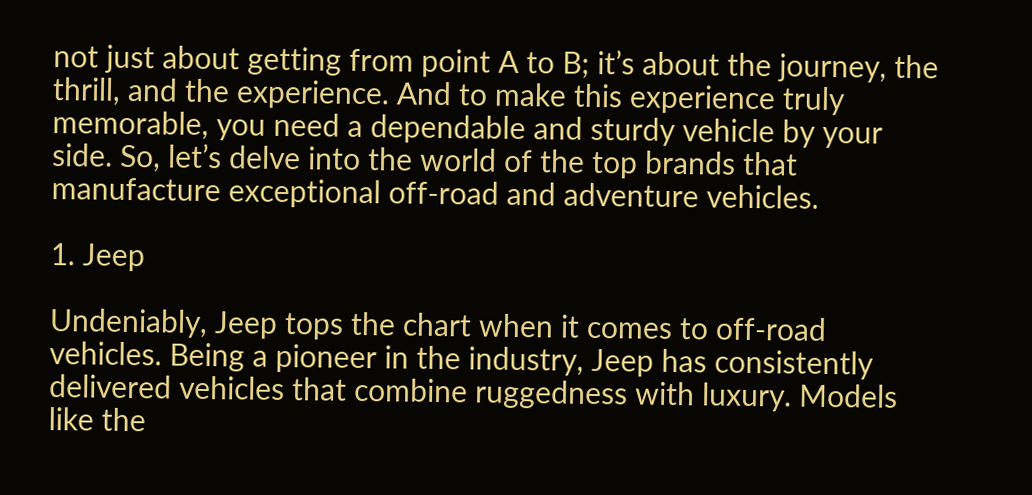not just about getting from point A to B; it’s about the journey, the thrill, and the experience. And to make this experience truly memorable, you need a dependable and sturdy vehicle by your side. So, let’s delve into the world of the top brands that manufacture exceptional off-road and adventure vehicles.

1. Jeep

Undeniably, Jeep tops the chart when it comes to off-road vehicles. Being a pioneer in the industry, Jeep has consistently delivered vehicles that combine ruggedness with luxury. Models like the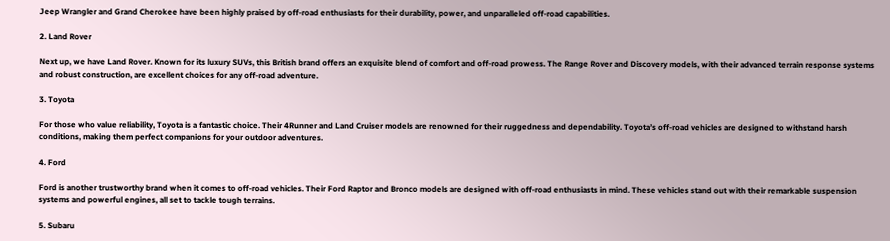Jeep Wrangler and Grand Cherokee have been highly praised by off-road enthusiasts for their durability, power, and unparalleled off-road capabilities.

2. Land Rover

Next up, we have Land Rover. Known for its luxury SUVs, this British brand offers an exquisite blend of comfort and off-road prowess. The Range Rover and Discovery models, with their advanced terrain response systems and robust construction, are excellent choices for any off-road adventure.

3. Toyota

For those who value reliability, Toyota is a fantastic choice. Their 4Runner and Land Cruiser models are renowned for their ruggedness and dependability. Toyota’s off-road vehicles are designed to withstand harsh conditions, making them perfect companions for your outdoor adventures.

4. Ford

Ford is another trustworthy brand when it comes to off-road vehicles. Their Ford Raptor and Bronco models are designed with off-road enthusiasts in mind. These vehicles stand out with their remarkable suspension systems and powerful engines, all set to tackle tough terrains.

5. Subaru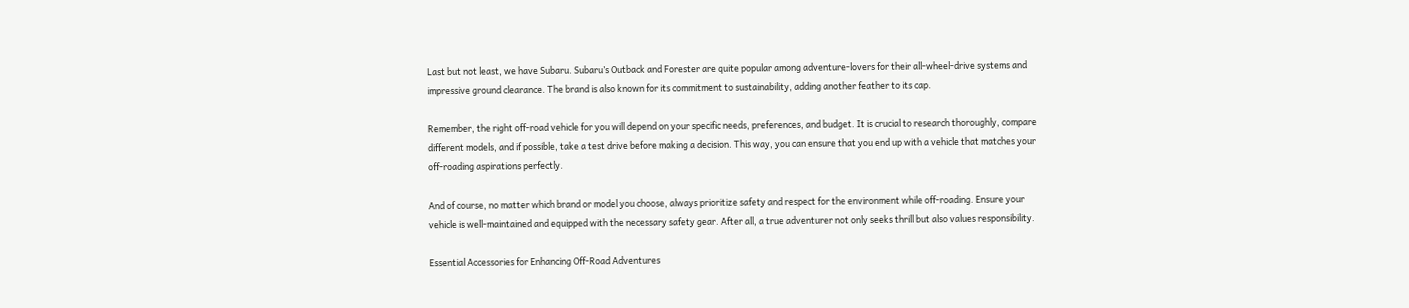Last but not least, we have Subaru. Subaru’s Outback and Forester are quite popular among adventure-lovers for their all-wheel-drive systems and impressive ground clearance. The brand is also known for its commitment to sustainability, adding another feather to its cap.

Remember, the right off-road vehicle for you will depend on your specific needs, preferences, and budget. It is crucial to research thoroughly, compare different models, and if possible, take a test drive before making a decision. This way, you can ensure that you end up with a vehicle that matches your off-roading aspirations perfectly.

And of course, no matter which brand or model you choose, always prioritize safety and respect for the environment while off-roading. Ensure your vehicle is well-maintained and equipped with the necessary safety gear. After all, a true adventurer not only seeks thrill but also values responsibility.

Essential Accessories for Enhancing Off-Road Adventures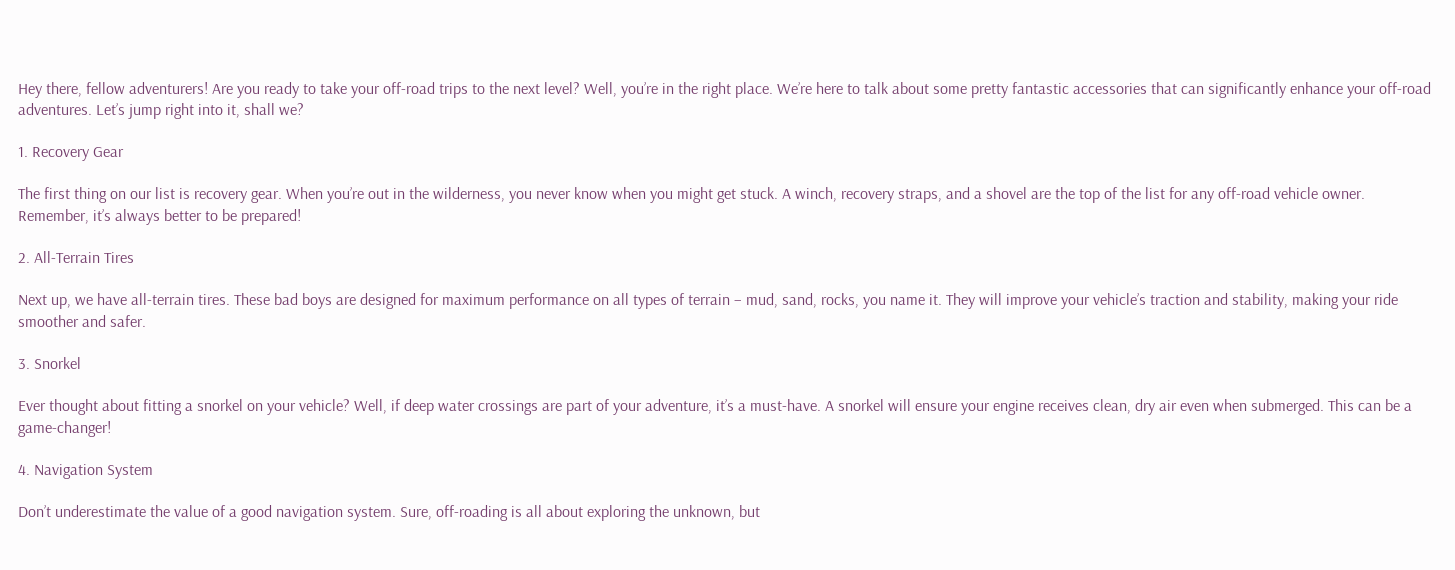Hey there, fellow adventurers! Are you ready to take your off-road trips to the next level? Well, you’re in the right place. We’re here to talk about some pretty fantastic accessories that can significantly enhance your off-road adventures. Let’s jump right into it, shall we?

1. Recovery Gear

The first thing on our list is recovery gear. When you’re out in the wilderness, you never know when you might get stuck. A winch, recovery straps, and a shovel are the top of the list for any off-road vehicle owner. Remember, it’s always better to be prepared!

2. All-Terrain Tires

Next up, we have all-terrain tires. These bad boys are designed for maximum performance on all types of terrain – mud, sand, rocks, you name it. They will improve your vehicle’s traction and stability, making your ride smoother and safer.

3. Snorkel

Ever thought about fitting a snorkel on your vehicle? Well, if deep water crossings are part of your adventure, it’s a must-have. A snorkel will ensure your engine receives clean, dry air even when submerged. This can be a game-changer!

4. Navigation System

Don’t underestimate the value of a good navigation system. Sure, off-roading is all about exploring the unknown, but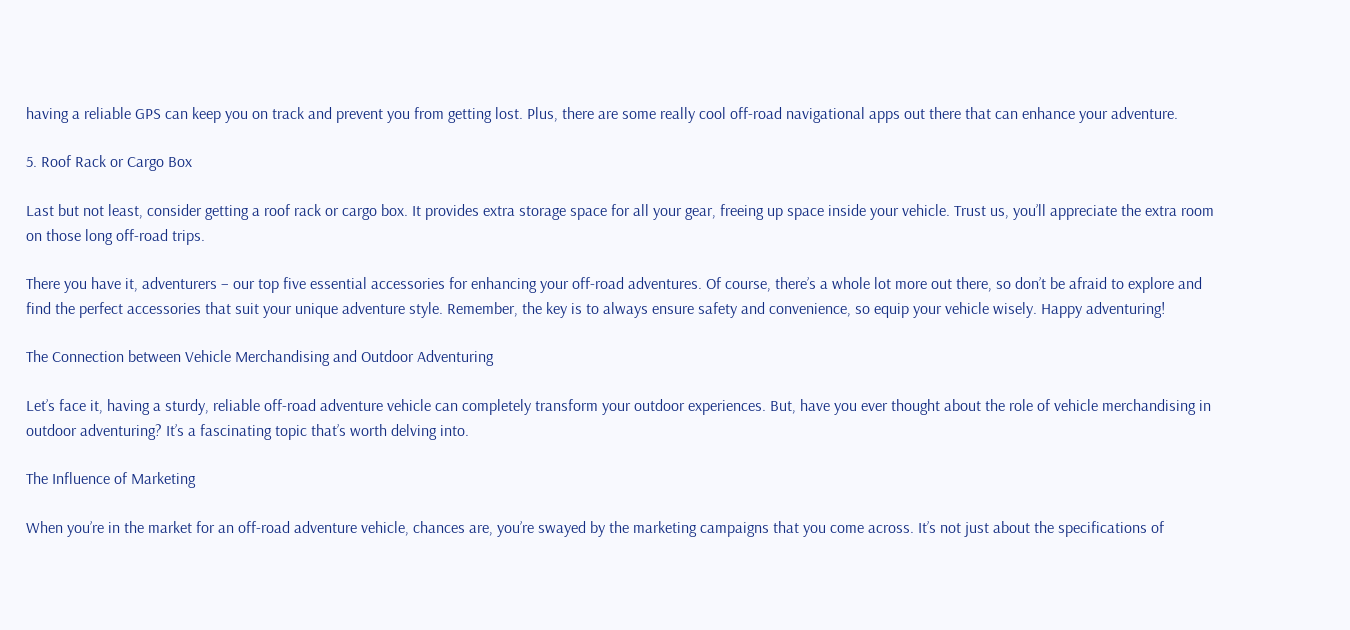having a reliable GPS can keep you on track and prevent you from getting lost. Plus, there are some really cool off-road navigational apps out there that can enhance your adventure.

5. Roof Rack or Cargo Box

Last but not least, consider getting a roof rack or cargo box. It provides extra storage space for all your gear, freeing up space inside your vehicle. Trust us, you’ll appreciate the extra room on those long off-road trips.

There you have it, adventurers – our top five essential accessories for enhancing your off-road adventures. Of course, there’s a whole lot more out there, so don’t be afraid to explore and find the perfect accessories that suit your unique adventure style. Remember, the key is to always ensure safety and convenience, so equip your vehicle wisely. Happy adventuring!

The Connection between Vehicle Merchandising and Outdoor Adventuring

Let’s face it, having a sturdy, reliable off-road adventure vehicle can completely transform your outdoor experiences. But, have you ever thought about the role of vehicle merchandising in outdoor adventuring? It’s a fascinating topic that’s worth delving into.

The Influence of Marketing

When you’re in the market for an off-road adventure vehicle, chances are, you’re swayed by the marketing campaigns that you come across. It’s not just about the specifications of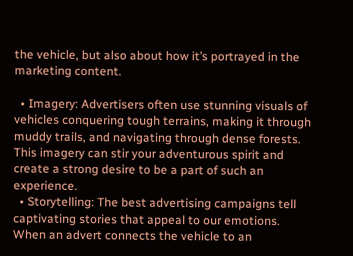the vehicle, but also about how it’s portrayed in the marketing content.

  • Imagery: Advertisers often use stunning visuals of vehicles conquering tough terrains, making it through muddy trails, and navigating through dense forests. This imagery can stir your adventurous spirit and create a strong desire to be a part of such an experience.
  • Storytelling: The best advertising campaigns tell captivating stories that appeal to our emotions. When an advert connects the vehicle to an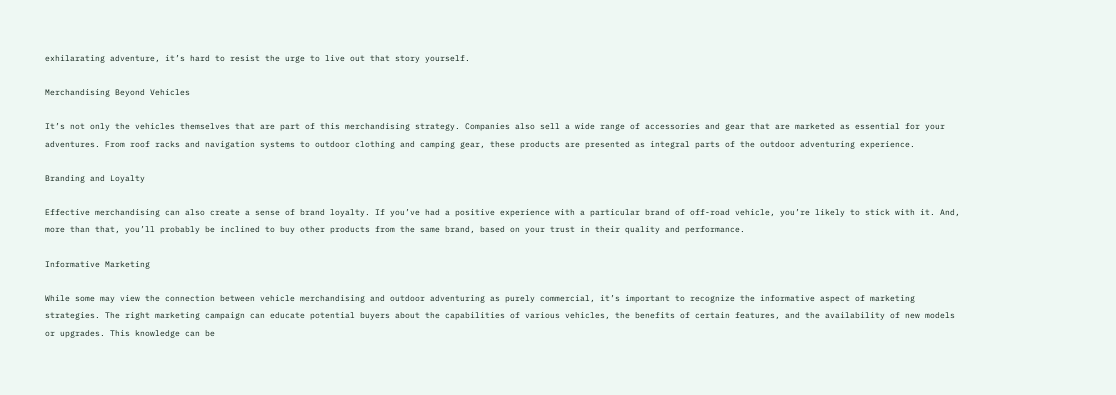exhilarating adventure, it’s hard to resist the urge to live out that story yourself.

Merchandising Beyond Vehicles

It’s not only the vehicles themselves that are part of this merchandising strategy. Companies also sell a wide range of accessories and gear that are marketed as essential for your adventures. From roof racks and navigation systems to outdoor clothing and camping gear, these products are presented as integral parts of the outdoor adventuring experience.

Branding and Loyalty

Effective merchandising can also create a sense of brand loyalty. If you’ve had a positive experience with a particular brand of off-road vehicle, you’re likely to stick with it. And, more than that, you’ll probably be inclined to buy other products from the same brand, based on your trust in their quality and performance.

Informative Marketing

While some may view the connection between vehicle merchandising and outdoor adventuring as purely commercial, it’s important to recognize the informative aspect of marketing strategies. The right marketing campaign can educate potential buyers about the capabilities of various vehicles, the benefits of certain features, and the availability of new models or upgrades. This knowledge can be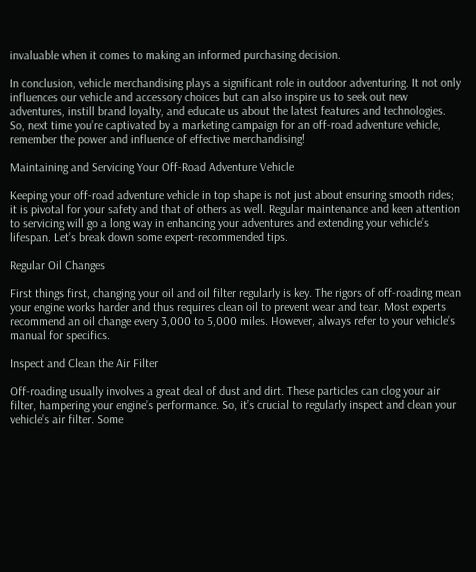invaluable when it comes to making an informed purchasing decision.

In conclusion, vehicle merchandising plays a significant role in outdoor adventuring. It not only influences our vehicle and accessory choices but can also inspire us to seek out new adventures, instill brand loyalty, and educate us about the latest features and technologies. So, next time you’re captivated by a marketing campaign for an off-road adventure vehicle, remember the power and influence of effective merchandising!

Maintaining and Servicing Your Off-Road Adventure Vehicle

Keeping your off-road adventure vehicle in top shape is not just about ensuring smooth rides; it is pivotal for your safety and that of others as well. Regular maintenance and keen attention to servicing will go a long way in enhancing your adventures and extending your vehicle’s lifespan. Let’s break down some expert-recommended tips.

Regular Oil Changes

First things first, changing your oil and oil filter regularly is key. The rigors of off-roading mean your engine works harder and thus requires clean oil to prevent wear and tear. Most experts recommend an oil change every 3,000 to 5,000 miles. However, always refer to your vehicle’s manual for specifics.

Inspect and Clean the Air Filter

Off-roading usually involves a great deal of dust and dirt. These particles can clog your air filter, hampering your engine’s performance. So, it’s crucial to regularly inspect and clean your vehicle’s air filter. Some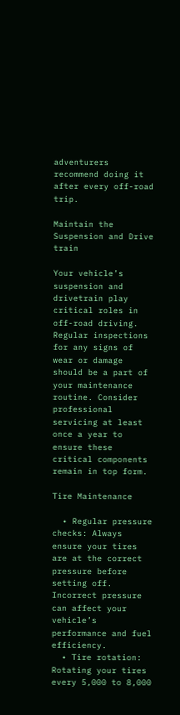adventurers recommend doing it after every off-road trip.

Maintain the Suspension and Drive train

Your vehicle’s suspension and drivetrain play critical roles in off-road driving. Regular inspections for any signs of wear or damage should be a part of your maintenance routine. Consider professional servicing at least once a year to ensure these critical components remain in top form.

Tire Maintenance

  • Regular pressure checks: Always ensure your tires are at the correct pressure before setting off. Incorrect pressure can affect your vehicle’s performance and fuel efficiency.
  • Tire rotation: Rotating your tires every 5,000 to 8,000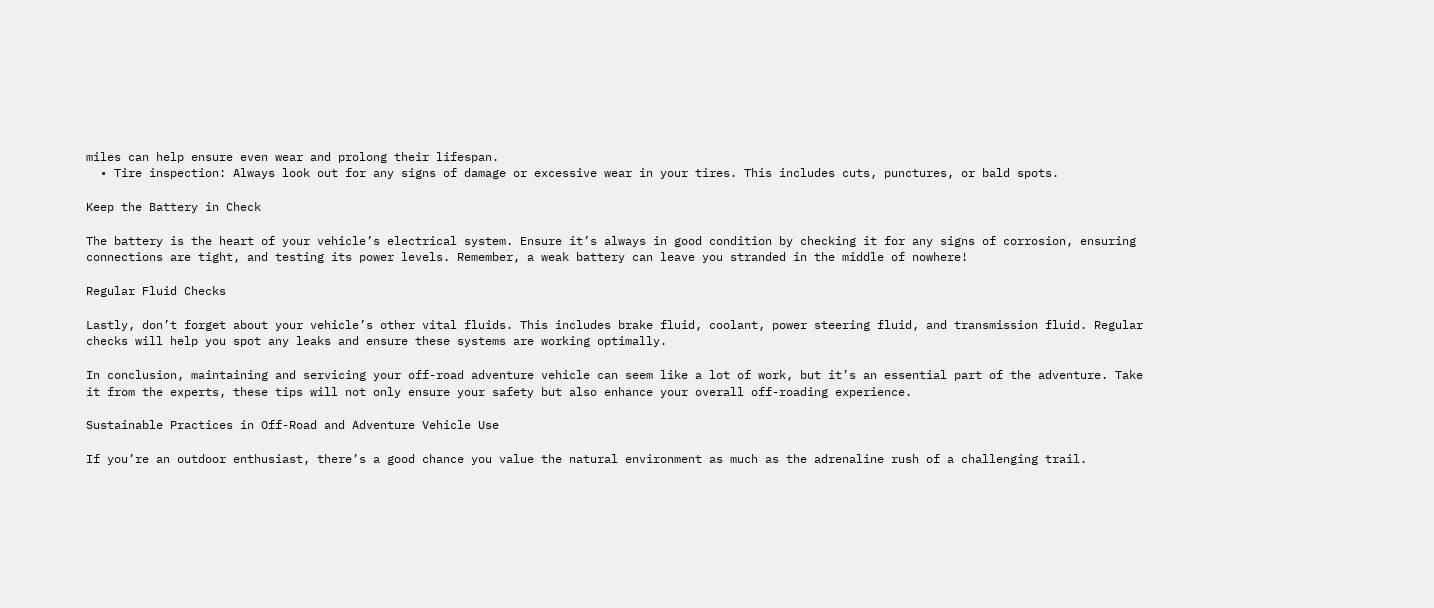miles can help ensure even wear and prolong their lifespan.
  • Tire inspection: Always look out for any signs of damage or excessive wear in your tires. This includes cuts, punctures, or bald spots.

Keep the Battery in Check

The battery is the heart of your vehicle’s electrical system. Ensure it’s always in good condition by checking it for any signs of corrosion, ensuring connections are tight, and testing its power levels. Remember, a weak battery can leave you stranded in the middle of nowhere!

Regular Fluid Checks

Lastly, don’t forget about your vehicle’s other vital fluids. This includes brake fluid, coolant, power steering fluid, and transmission fluid. Regular checks will help you spot any leaks and ensure these systems are working optimally.

In conclusion, maintaining and servicing your off-road adventure vehicle can seem like a lot of work, but it’s an essential part of the adventure. Take it from the experts, these tips will not only ensure your safety but also enhance your overall off-roading experience.

Sustainable Practices in Off-Road and Adventure Vehicle Use

If you’re an outdoor enthusiast, there’s a good chance you value the natural environment as much as the adrenaline rush of a challenging trail.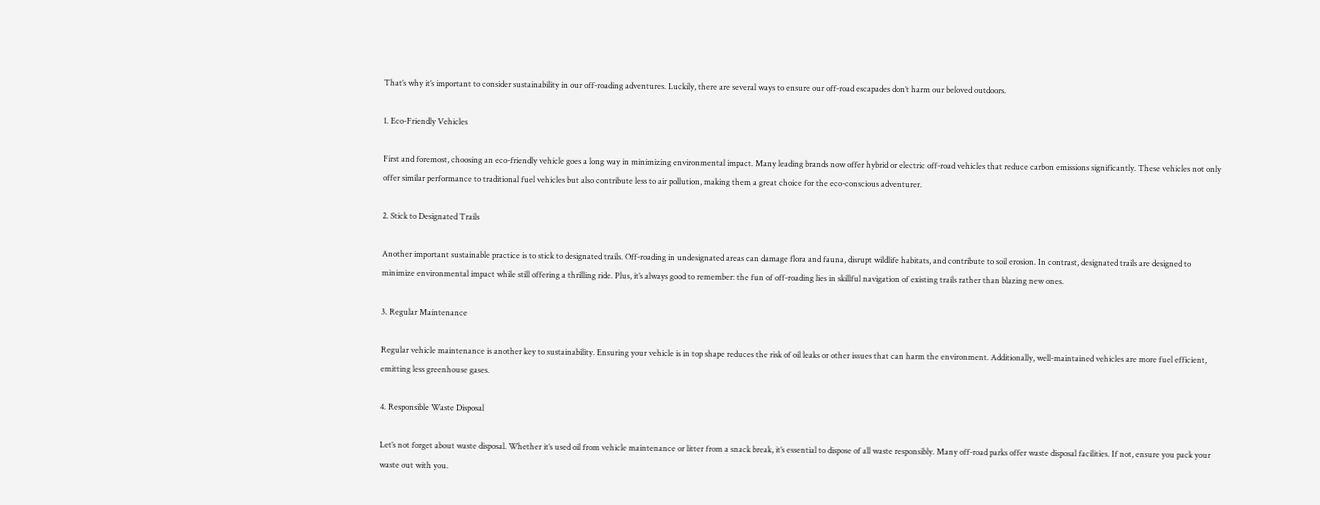That’s why it’s important to consider sustainability in our off-roading adventures. Luckily, there are several ways to ensure our off-road escapades don’t harm our beloved outdoors.

1. Eco-Friendly Vehicles

First and foremost, choosing an eco-friendly vehicle goes a long way in minimizing environmental impact. Many leading brands now offer hybrid or electric off-road vehicles that reduce carbon emissions significantly. These vehicles not only offer similar performance to traditional fuel vehicles but also contribute less to air pollution, making them a great choice for the eco-conscious adventurer.

2. Stick to Designated Trails

Another important sustainable practice is to stick to designated trails. Off-roading in undesignated areas can damage flora and fauna, disrupt wildlife habitats, and contribute to soil erosion. In contrast, designated trails are designed to minimize environmental impact while still offering a thrilling ride. Plus, it’s always good to remember: the fun of off-roading lies in skillful navigation of existing trails rather than blazing new ones.

3. Regular Maintenance

Regular vehicle maintenance is another key to sustainability. Ensuring your vehicle is in top shape reduces the risk of oil leaks or other issues that can harm the environment. Additionally, well-maintained vehicles are more fuel efficient, emitting less greenhouse gases.

4. Responsible Waste Disposal

Let’s not forget about waste disposal. Whether it’s used oil from vehicle maintenance or litter from a snack break, it’s essential to dispose of all waste responsibly. Many off-road parks offer waste disposal facilities. If not, ensure you pack your waste out with you.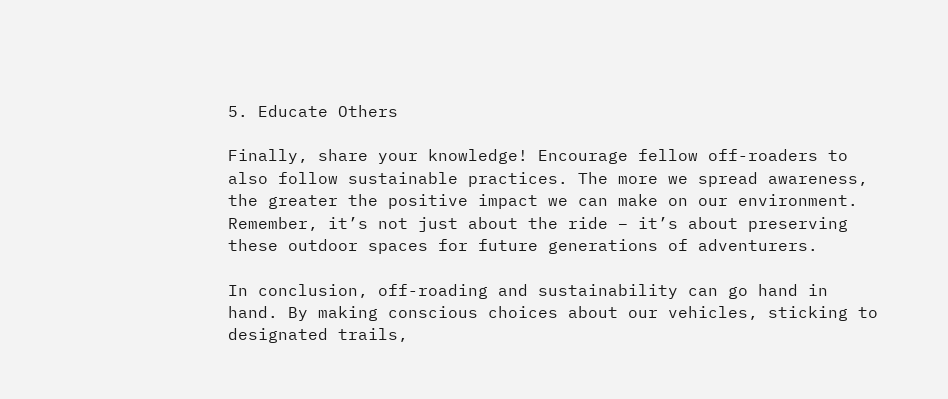5. Educate Others

Finally, share your knowledge! Encourage fellow off-roaders to also follow sustainable practices. The more we spread awareness, the greater the positive impact we can make on our environment. Remember, it’s not just about the ride – it’s about preserving these outdoor spaces for future generations of adventurers.

In conclusion, off-roading and sustainability can go hand in hand. By making conscious choices about our vehicles, sticking to designated trails,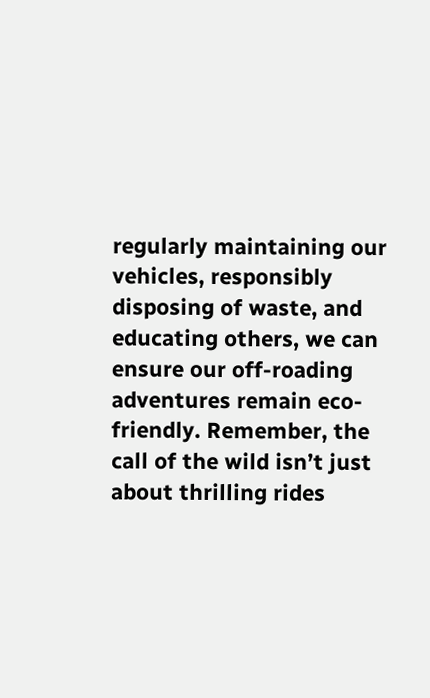regularly maintaining our vehicles, responsibly disposing of waste, and educating others, we can ensure our off-roading adventures remain eco-friendly. Remember, the call of the wild isn’t just about thrilling rides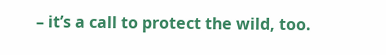– it’s a call to protect the wild, too.